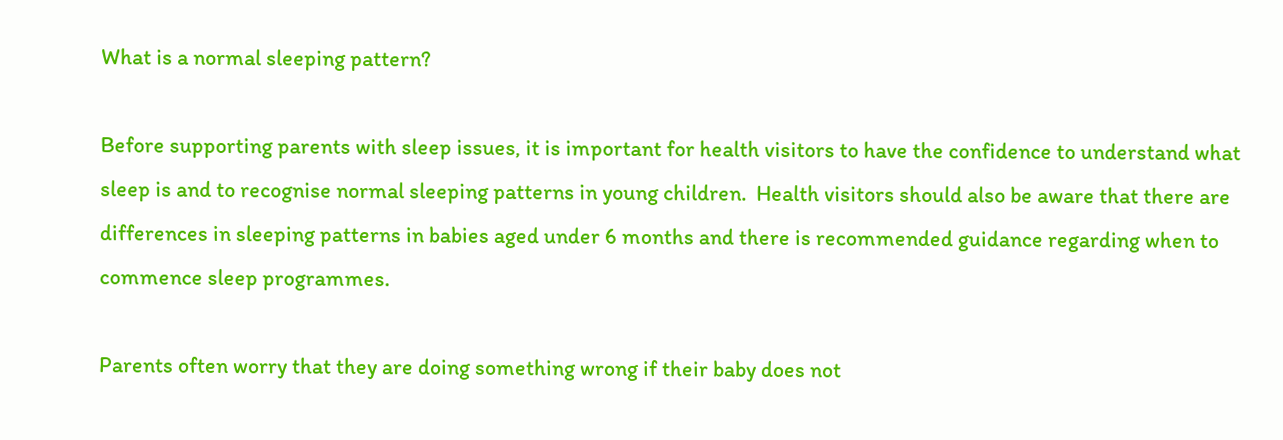What is a normal sleeping pattern?

Before supporting parents with sleep issues, it is important for health visitors to have the confidence to understand what sleep is and to recognise normal sleeping patterns in young children.  Health visitors should also be aware that there are differences in sleeping patterns in babies aged under 6 months and there is recommended guidance regarding when to commence sleep programmes.

Parents often worry that they are doing something wrong if their baby does not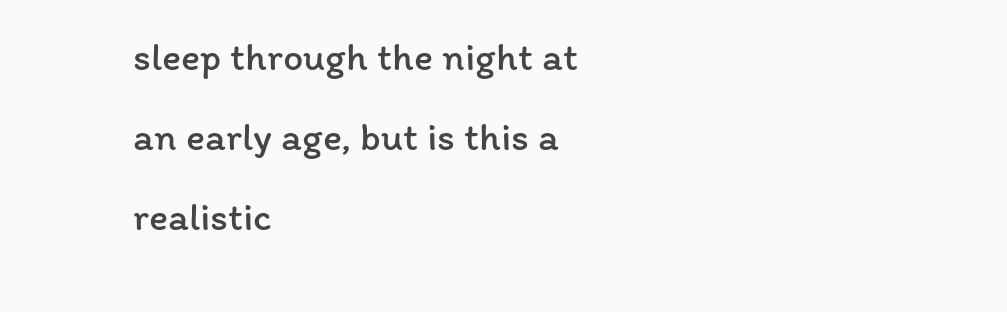sleep through the night at an early age, but is this a realistic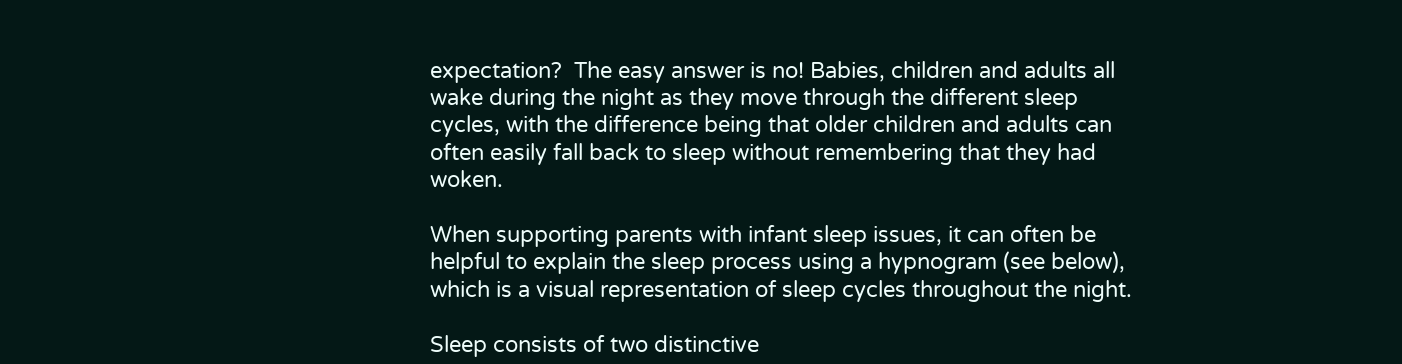expectation?  The easy answer is no! Babies, children and adults all wake during the night as they move through the different sleep cycles, with the difference being that older children and adults can often easily fall back to sleep without remembering that they had woken.

When supporting parents with infant sleep issues, it can often be helpful to explain the sleep process using a hypnogram (see below), which is a visual representation of sleep cycles throughout the night.

Sleep consists of two distinctive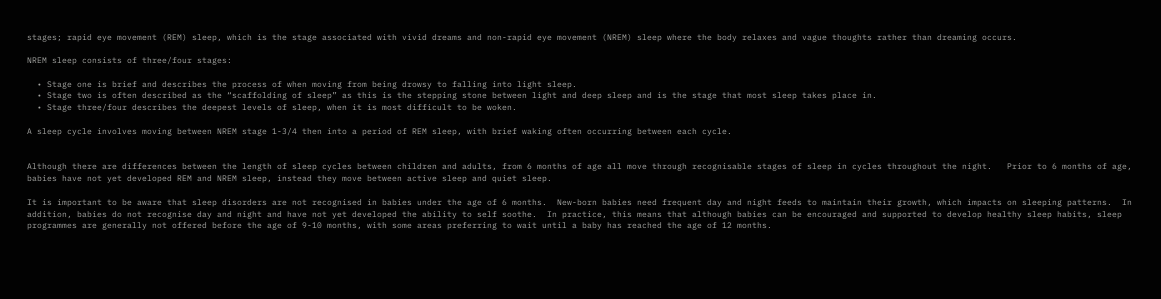stages; rapid eye movement (REM) sleep, which is the stage associated with vivid dreams and non-rapid eye movement (NREM) sleep where the body relaxes and vague thoughts rather than dreaming occurs.

NREM sleep consists of three/four stages:

  • Stage one is brief and describes the process of when moving from being drowsy to falling into light sleep.
  • Stage two is often described as the “scaffolding of sleep” as this is the stepping stone between light and deep sleep and is the stage that most sleep takes place in.
  • Stage three/four describes the deepest levels of sleep, when it is most difficult to be woken.

A sleep cycle involves moving between NREM stage 1-3/4 then into a period of REM sleep, with brief waking often occurring between each cycle.


Although there are differences between the length of sleep cycles between children and adults, from 6 months of age all move through recognisable stages of sleep in cycles throughout the night.   Prior to 6 months of age, babies have not yet developed REM and NREM sleep, instead they move between active sleep and quiet sleep.

It is important to be aware that sleep disorders are not recognised in babies under the age of 6 months.  New-born babies need frequent day and night feeds to maintain their growth, which impacts on sleeping patterns.  In addition, babies do not recognise day and night and have not yet developed the ability to self soothe.  In practice, this means that although babies can be encouraged and supported to develop healthy sleep habits, sleep programmes are generally not offered before the age of 9-10 months, with some areas preferring to wait until a baby has reached the age of 12 months.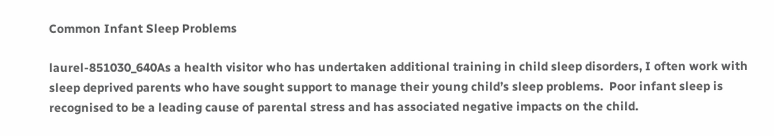Common Infant Sleep Problems

laurel-851030_640As a health visitor who has undertaken additional training in child sleep disorders, I often work with sleep deprived parents who have sought support to manage their young child’s sleep problems.  Poor infant sleep is recognised to be a leading cause of parental stress and has associated negative impacts on the child.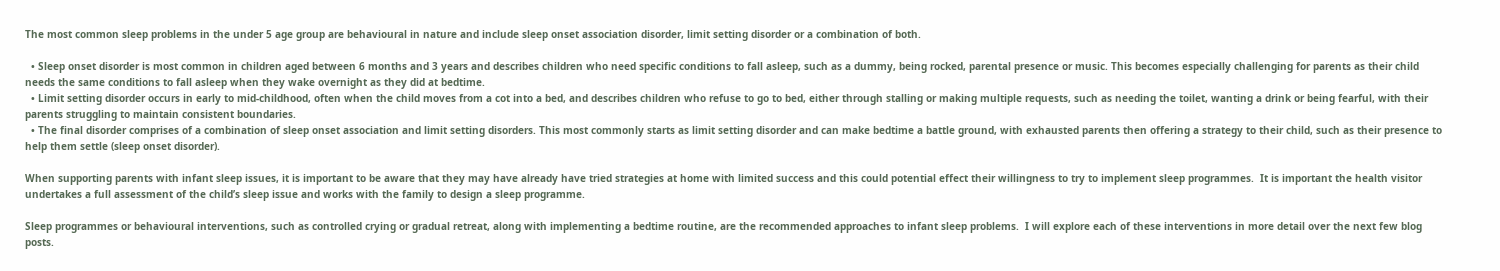The most common sleep problems in the under 5 age group are behavioural in nature and include sleep onset association disorder, limit setting disorder or a combination of both.

  • Sleep onset disorder is most common in children aged between 6 months and 3 years and describes children who need specific conditions to fall asleep, such as a dummy, being rocked, parental presence or music. This becomes especially challenging for parents as their child needs the same conditions to fall asleep when they wake overnight as they did at bedtime.
  • Limit setting disorder occurs in early to mid-childhood, often when the child moves from a cot into a bed, and describes children who refuse to go to bed, either through stalling or making multiple requests, such as needing the toilet, wanting a drink or being fearful, with their parents struggling to maintain consistent boundaries.
  • The final disorder comprises of a combination of sleep onset association and limit setting disorders. This most commonly starts as limit setting disorder and can make bedtime a battle ground, with exhausted parents then offering a strategy to their child, such as their presence to help them settle (sleep onset disorder).

When supporting parents with infant sleep issues, it is important to be aware that they may have already have tried strategies at home with limited success and this could potential effect their willingness to try to implement sleep programmes.  It is important the health visitor undertakes a full assessment of the child’s sleep issue and works with the family to design a sleep programme.

Sleep programmes or behavioural interventions, such as controlled crying or gradual retreat, along with implementing a bedtime routine, are the recommended approaches to infant sleep problems.  I will explore each of these interventions in more detail over the next few blog posts.